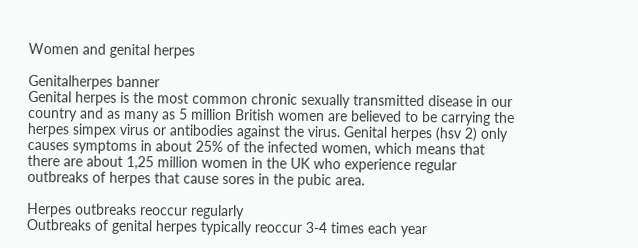Women and genital herpes

Genitalherpes banner
Genital herpes is the most common chronic sexually transmitted disease in our country and as many as 5 million British women are believed to be carrying the herpes simpex virus or antibodies against the virus. Genital herpes (hsv 2) only causes symptoms in about 25% of the infected women, which means that there are about 1,25 million women in the UK who experience regular outbreaks of herpes that cause sores in the pubic area.

Herpes outbreaks reoccur regularly
Outbreaks of genital herpes typically reoccur 3-4 times each year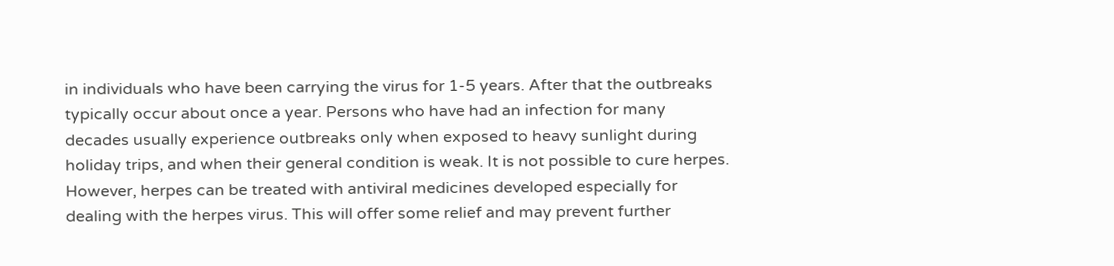in individuals who have been carrying the virus for 1-5 years. After that the outbreaks typically occur about once a year. Persons who have had an infection for many decades usually experience outbreaks only when exposed to heavy sunlight during holiday trips, and when their general condition is weak. It is not possible to cure herpes. However, herpes can be treated with antiviral medicines developed especially for dealing with the herpes virus. This will offer some relief and may prevent further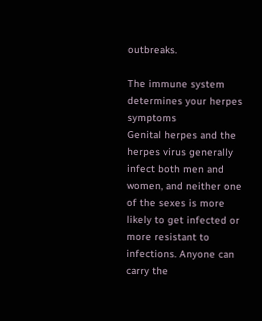outbreaks.

The immune system determines your herpes symptoms
Genital herpes and the herpes virus generally infect both men and women, and neither one of the sexes is more likely to get infected or more resistant to infections. Anyone can carry the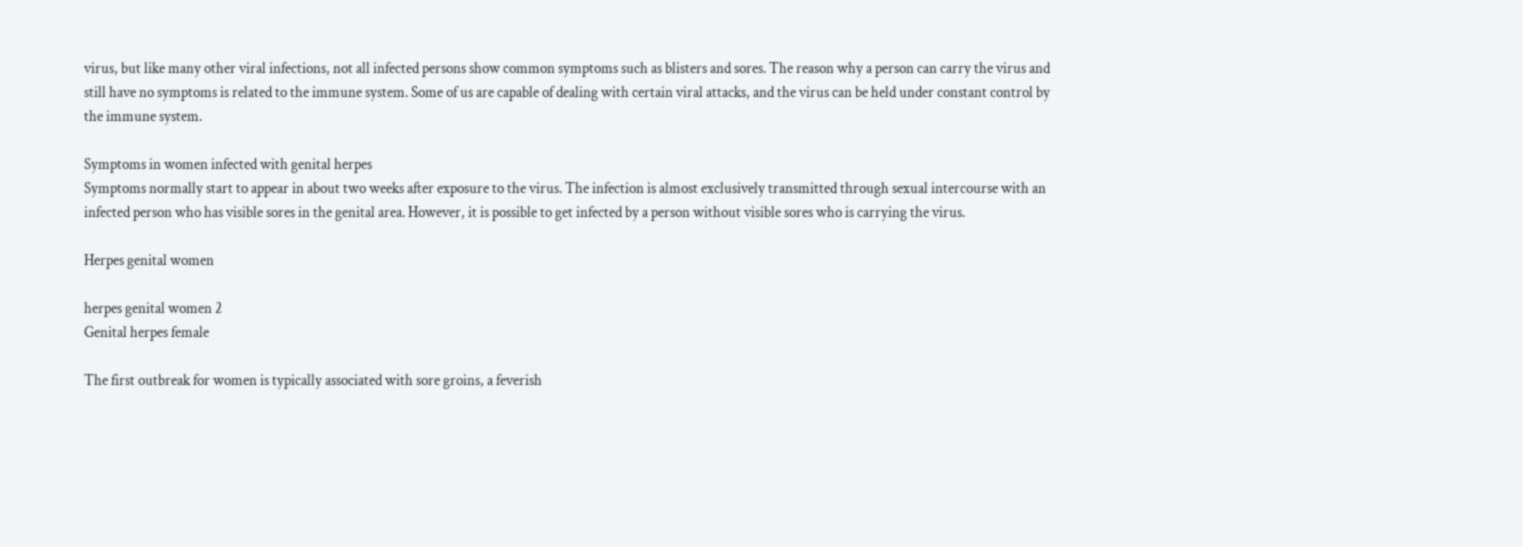virus, but like many other viral infections, not all infected persons show common symptoms such as blisters and sores. The reason why a person can carry the virus and still have no symptoms is related to the immune system. Some of us are capable of dealing with certain viral attacks, and the virus can be held under constant control by the immune system.

Symptoms in women infected with genital herpes
Symptoms normally start to appear in about two weeks after exposure to the virus. The infection is almost exclusively transmitted through sexual intercourse with an infected person who has visible sores in the genital area. However, it is possible to get infected by a person without visible sores who is carrying the virus.

Herpes genital women

herpes genital women 2
Genital herpes female

The first outbreak for women is typically associated with sore groins, a feverish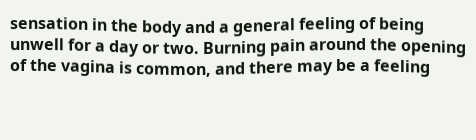sensation in the body and a general feeling of being unwell for a day or two. Burning pain around the opening of the vagina is common, and there may be a feeling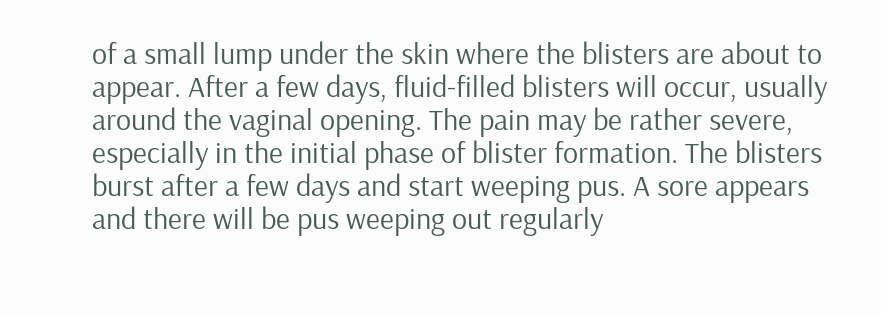of a small lump under the skin where the blisters are about to appear. After a few days, fluid-filled blisters will occur, usually around the vaginal opening. The pain may be rather severe, especially in the initial phase of blister formation. The blisters burst after a few days and start weeping pus. A sore appears and there will be pus weeping out regularly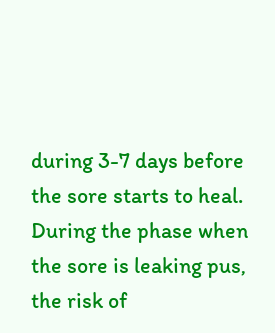during 3-7 days before the sore starts to heal. During the phase when the sore is leaking pus, the risk of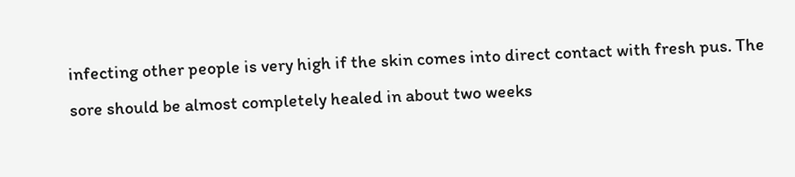infecting other people is very high if the skin comes into direct contact with fresh pus. The sore should be almost completely healed in about two weeks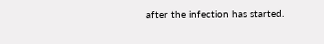after the infection has started.